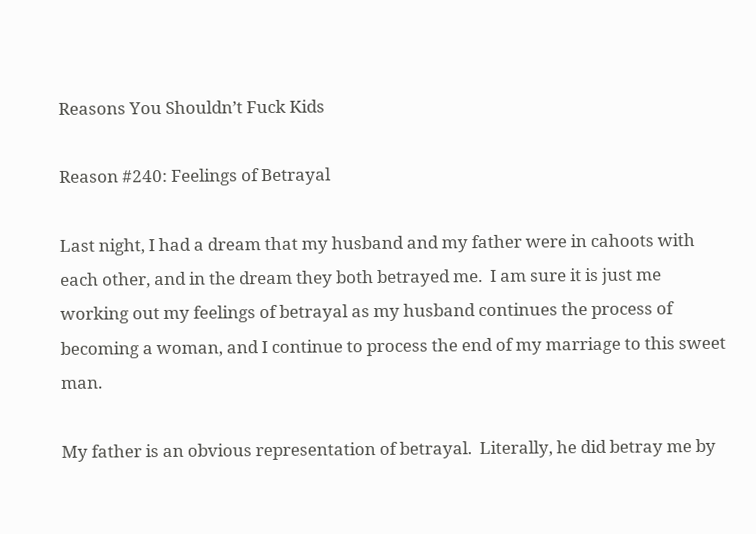Reasons You Shouldn’t Fuck Kids

Reason #240: Feelings of Betrayal

Last night, I had a dream that my husband and my father were in cahoots with each other, and in the dream they both betrayed me.  I am sure it is just me working out my feelings of betrayal as my husband continues the process of becoming a woman, and I continue to process the end of my marriage to this sweet man.

My father is an obvious representation of betrayal.  Literally, he did betray me by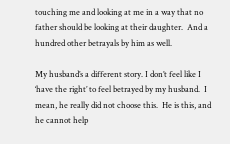touching me and looking at me in a way that no father should be looking at their daughter.  And a hundred other betrayals by him as well.

My husband’s a different story. I don’t feel like I ‘have the right’ to feel betrayed by my husband.  I mean, he really did not choose this.  He is this, and he cannot help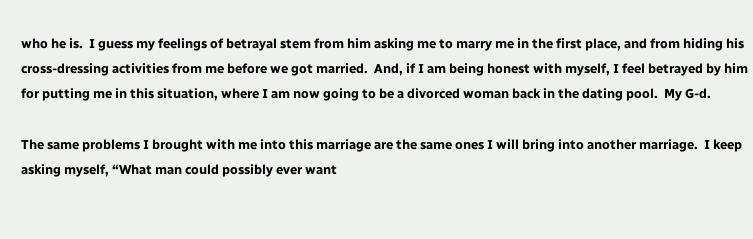who he is.  I guess my feelings of betrayal stem from him asking me to marry me in the first place, and from hiding his cross-dressing activities from me before we got married.  And, if I am being honest with myself, I feel betrayed by him for putting me in this situation, where I am now going to be a divorced woman back in the dating pool.  My G-d.

The same problems I brought with me into this marriage are the same ones I will bring into another marriage.  I keep asking myself, “What man could possibly ever want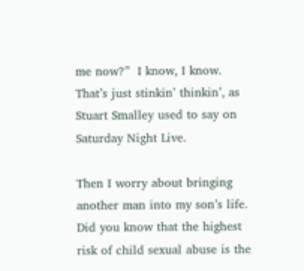me now?”  I know, I know.  That’s just stinkin’ thinkin’, as Stuart Smalley used to say on Saturday Night Live.

Then I worry about bringing another man into my son’s life.  Did you know that the highest risk of child sexual abuse is the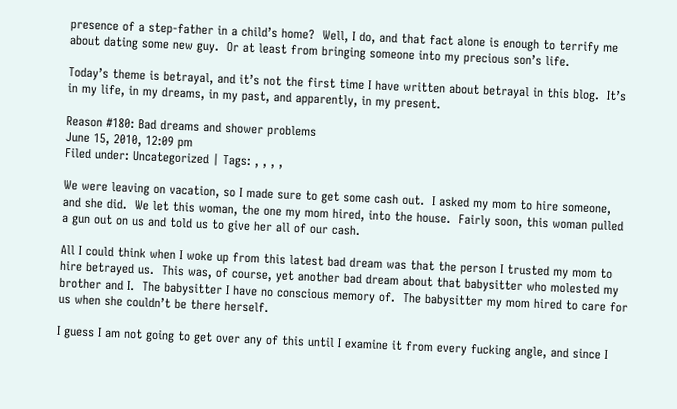presence of a step-father in a child’s home?  Well, I do, and that fact alone is enough to terrify me about dating some new guy.  Or at least from bringing someone into my precious son’s life.

Today’s theme is betrayal, and it’s not the first time I have written about betrayal in this blog.  It’s in my life, in my dreams, in my past, and apparently, in my present.

Reason #180: Bad dreams and shower problems
June 15, 2010, 12:09 pm
Filed under: Uncategorized | Tags: , , , ,

We were leaving on vacation, so I made sure to get some cash out.  I asked my mom to hire someone, and she did.  We let this woman, the one my mom hired, into the house.  Fairly soon, this woman pulled a gun out on us and told us to give her all of our cash.

All I could think when I woke up from this latest bad dream was that the person I trusted my mom to hire betrayed us.  This was, of course, yet another bad dream about that babysitter who molested my brother and I.  The babysitter I have no conscious memory of.  The babysitter my mom hired to care for us when she couldn’t be there herself.

I guess I am not going to get over any of this until I examine it from every fucking angle, and since I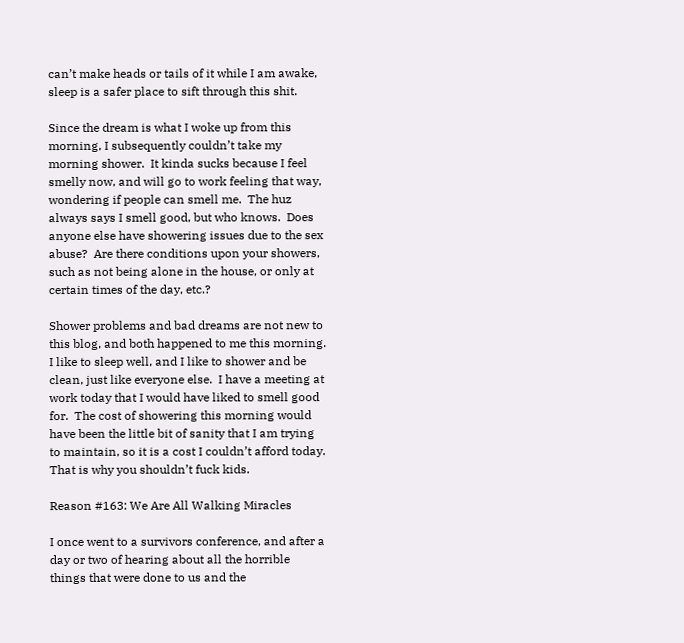can’t make heads or tails of it while I am awake, sleep is a safer place to sift through this shit.

Since the dream is what I woke up from this morning, I subsequently couldn’t take my morning shower.  It kinda sucks because I feel smelly now, and will go to work feeling that way, wondering if people can smell me.  The huz always says I smell good, but who knows.  Does anyone else have showering issues due to the sex abuse?  Are there conditions upon your showers, such as not being alone in the house, or only at certain times of the day, etc.?

Shower problems and bad dreams are not new to this blog, and both happened to me this morning.  I like to sleep well, and I like to shower and be clean, just like everyone else.  I have a meeting at work today that I would have liked to smell good for.  The cost of showering this morning would have been the little bit of sanity that I am trying to maintain, so it is a cost I couldn’t afford today.  That is why you shouldn’t fuck kids.

Reason #163: We Are All Walking Miracles

I once went to a survivors conference, and after a day or two of hearing about all the horrible things that were done to us and the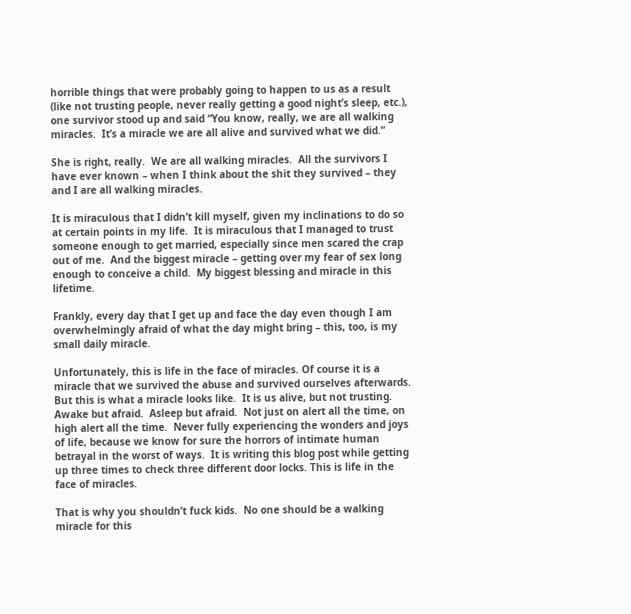horrible things that were probably going to happen to us as a result (like not trusting people, never really getting a good night’s sleep, etc.), one survivor stood up and said “You know, really, we are all walking miracles.  It’s a miracle we are all alive and survived what we did.”

She is right, really.  We are all walking miracles.  All the survivors I have ever known – when I think about the shit they survived – they  and I are all walking miracles.

It is miraculous that I didn’t kill myself, given my inclinations to do so at certain points in my life.  It is miraculous that I managed to trust someone enough to get married, especially since men scared the crap out of me.  And the biggest miracle – getting over my fear of sex long enough to conceive a child.  My biggest blessing and miracle in this lifetime.

Frankly, every day that I get up and face the day even though I am overwhelmingly afraid of what the day might bring – this, too, is my small daily miracle.

Unfortunately, this is life in the face of miracles. Of course it is a miracle that we survived the abuse and survived ourselves afterwards.  But this is what a miracle looks like.  It is us alive, but not trusting.  Awake but afraid.  Asleep but afraid.  Not just on alert all the time, on high alert all the time.  Never fully experiencing the wonders and joys of life, because we know for sure the horrors of intimate human betrayal in the worst of ways.  It is writing this blog post while getting up three times to check three different door locks. This is life in the face of miracles.

That is why you shouldn’t fuck kids.  No one should be a walking miracle for this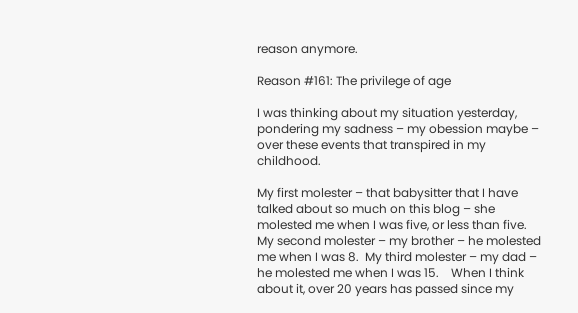reason anymore.

Reason #161: The privilege of age

I was thinking about my situation yesterday, pondering my sadness – my obession maybe – over these events that transpired in my childhood.

My first molester – that babysitter that I have talked about so much on this blog – she molested me when I was five, or less than five.  My second molester – my brother – he molested me when I was 8.  My third molester – my dad – he molested me when I was 15.    When I think about it, over 20 years has passed since my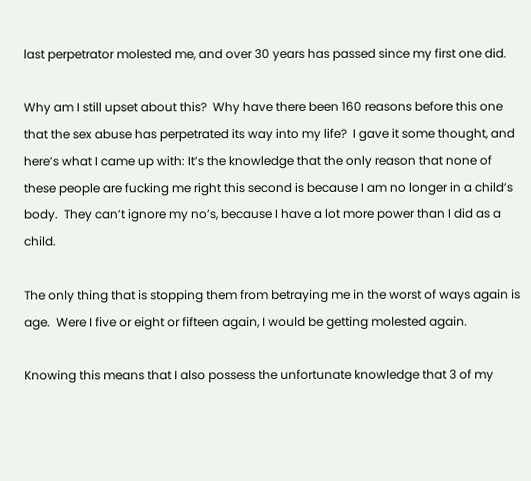last perpetrator molested me, and over 30 years has passed since my first one did.

Why am I still upset about this?  Why have there been 160 reasons before this one that the sex abuse has perpetrated its way into my life?  I gave it some thought, and here’s what I came up with: It’s the knowledge that the only reason that none of these people are fucking me right this second is because I am no longer in a child’s body.  They can’t ignore my no’s, because I have a lot more power than I did as a child.

The only thing that is stopping them from betraying me in the worst of ways again is age.  Were I five or eight or fifteen again, I would be getting molested again.

Knowing this means that I also possess the unfortunate knowledge that 3 of my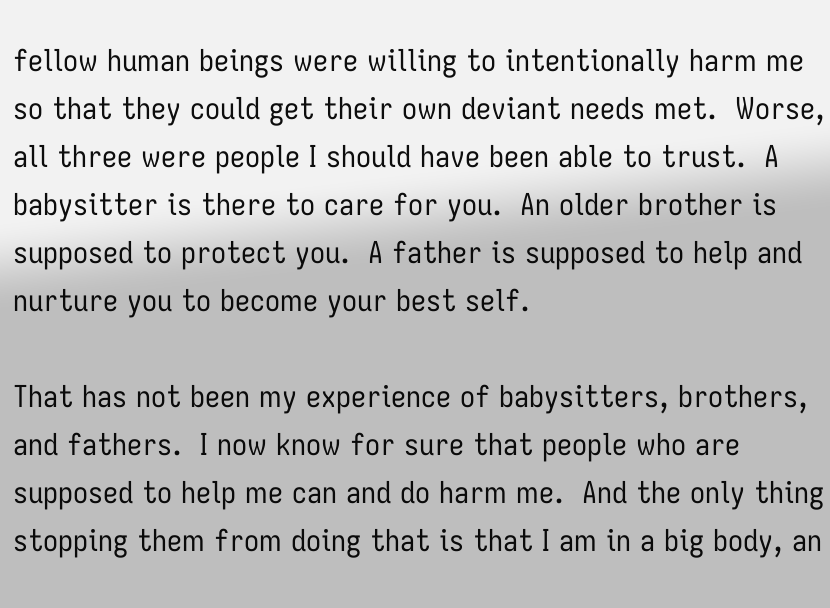fellow human beings were willing to intentionally harm me so that they could get their own deviant needs met.  Worse, all three were people I should have been able to trust.  A babysitter is there to care for you.  An older brother is supposed to protect you.  A father is supposed to help and nurture you to become your best self.

That has not been my experience of babysitters, brothers, and fathers.  I now know for sure that people who are supposed to help me can and do harm me.  And the only thing stopping them from doing that is that I am in a big body, an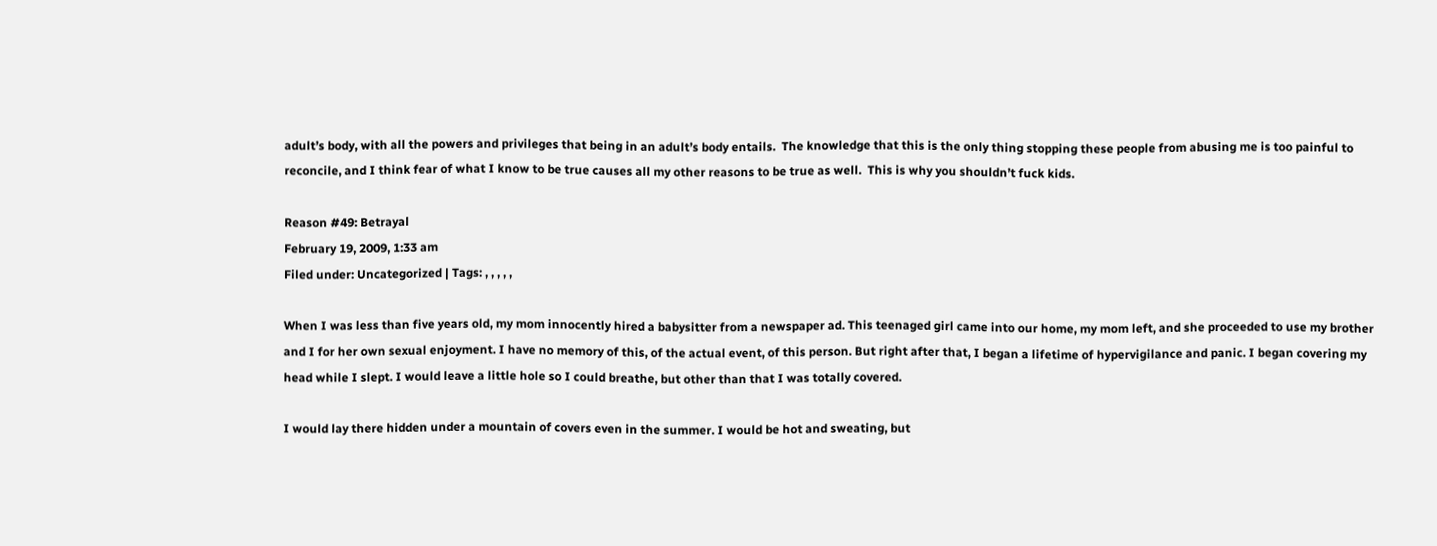adult’s body, with all the powers and privileges that being in an adult’s body entails.  The knowledge that this is the only thing stopping these people from abusing me is too painful to reconcile, and I think fear of what I know to be true causes all my other reasons to be true as well.  This is why you shouldn’t fuck kids.

Reason #49: Betrayal
February 19, 2009, 1:33 am
Filed under: Uncategorized | Tags: , , , , ,

When I was less than five years old, my mom innocently hired a babysitter from a newspaper ad. This teenaged girl came into our home, my mom left, and she proceeded to use my brother and I for her own sexual enjoyment. I have no memory of this, of the actual event, of this person. But right after that, I began a lifetime of hypervigilance and panic. I began covering my head while I slept. I would leave a little hole so I could breathe, but other than that I was totally covered.

I would lay there hidden under a mountain of covers even in the summer. I would be hot and sweating, but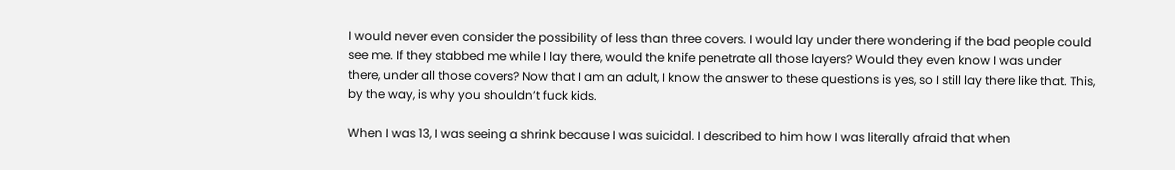I would never even consider the possibility of less than three covers. I would lay under there wondering if the bad people could see me. If they stabbed me while I lay there, would the knife penetrate all those layers? Would they even know I was under there, under all those covers? Now that I am an adult, I know the answer to these questions is yes, so I still lay there like that. This, by the way, is why you shouldn’t fuck kids.

When I was 13, I was seeing a shrink because I was suicidal. I described to him how I was literally afraid that when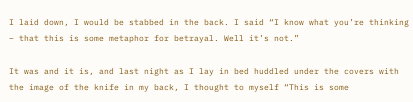I laid down, I would be stabbed in the back. I said “I know what you’re thinking – that this is some metaphor for betrayal. Well it’s not.”

It was and it is, and last night as I lay in bed huddled under the covers with the image of the knife in my back, I thought to myself “This is some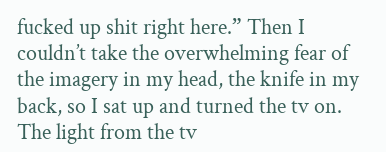fucked up shit right here.” Then I couldn’t take the overwhelming fear of the imagery in my head, the knife in my back, so I sat up and turned the tv on. The light from the tv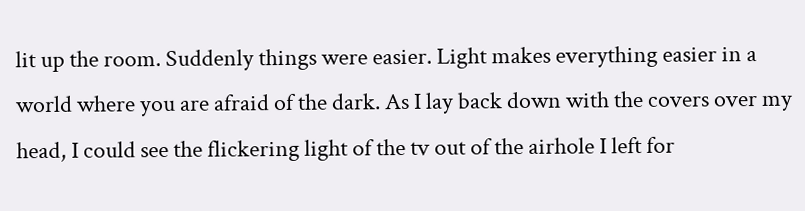lit up the room. Suddenly things were easier. Light makes everything easier in a world where you are afraid of the dark. As I lay back down with the covers over my head, I could see the flickering light of the tv out of the airhole I left for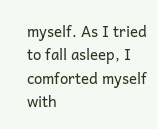myself. As I tried to fall asleep, I comforted myself with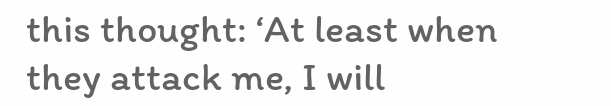this thought: ‘At least when they attack me, I will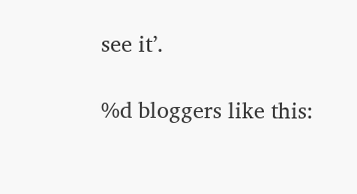see it’.

%d bloggers like this: